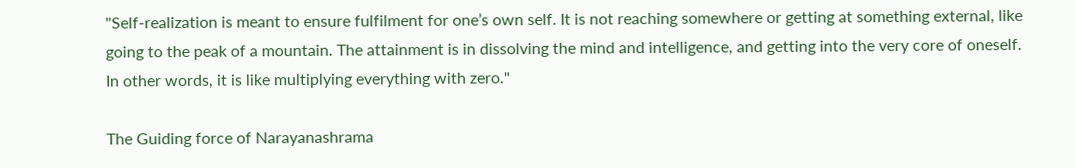"Self-realization is meant to ensure fulfilment for one’s own self. It is not reaching somewhere or getting at something external, like going to the peak of a mountain. The attainment is in dissolving the mind and intelligence, and getting into the very core of oneself. In other words, it is like multiplying everything with zero."

The Guiding force of Narayanashrama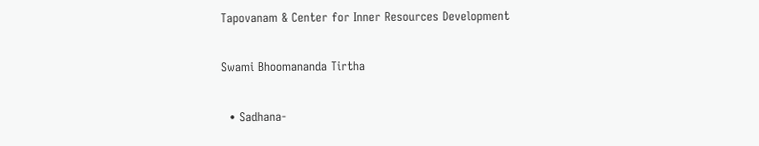Tapovanam & Center for Inner Resources Development

Swami Bhoomananda Tirtha

  • Sadhana-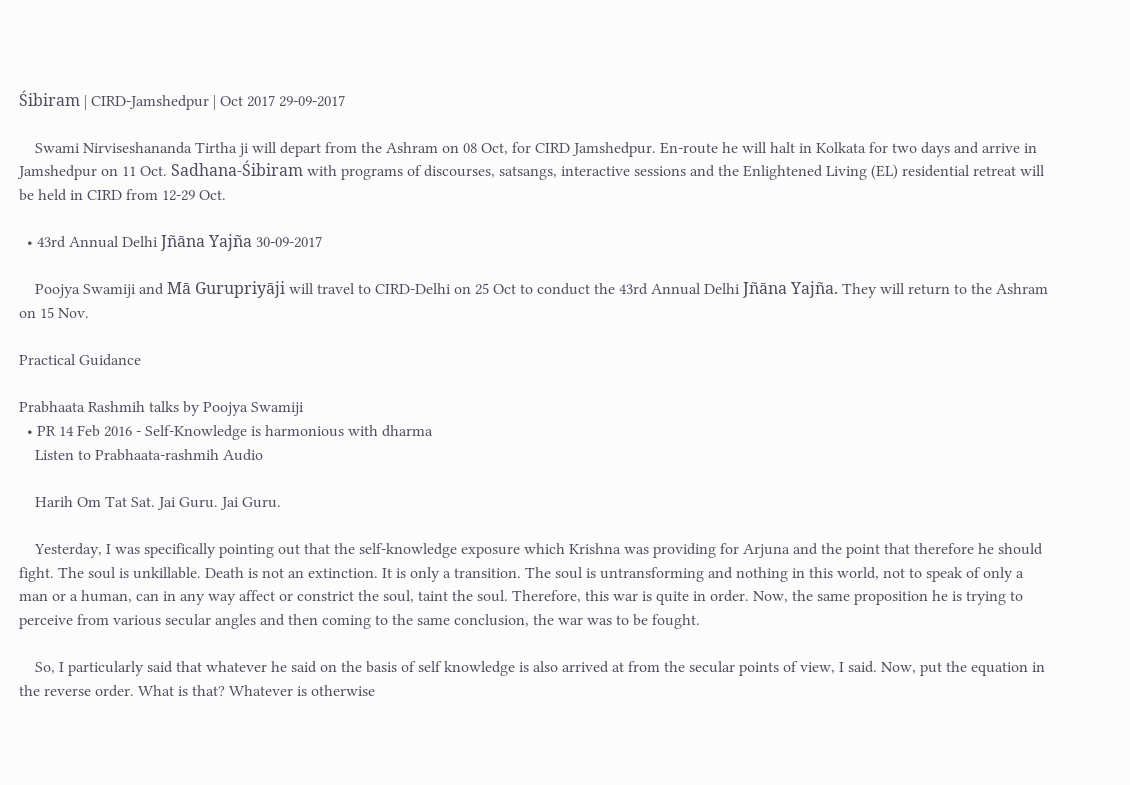Śibiram | CIRD-Jamshedpur | Oct 2017 29-09-2017

    Swami Nirviseshananda Tirtha ji will depart from the Ashram on 08 Oct, for CIRD Jamshedpur. En-route he will halt in Kolkata for two days and arrive in Jamshedpur on 11 Oct. Sadhana-Śibiram with programs of discourses, satsangs, interactive sessions and the Enlightened Living (EL) residential retreat will be held in CIRD from 12-29 Oct.

  • 43rd Annual Delhi Jñāna Yajña 30-09-2017

    Poojya Swamiji and Mā Gurupriyāji will travel to CIRD-Delhi on 25 Oct to conduct the 43rd Annual Delhi Jñāna Yajña. They will return to the Ashram on 15 Nov.

Practical Guidance

Prabhaata Rashmih talks by Poojya Swamiji
  • PR 14 Feb 2016 - Self-Knowledge is harmonious with dharma
    Listen to Prabhaata-rashmih Audio

    Harih Om Tat Sat. Jai Guru. Jai Guru.

    Yesterday, I was specifically pointing out that the self-knowledge exposure which Krishna was providing for Arjuna and the point that therefore he should fight. The soul is unkillable. Death is not an extinction. It is only a transition. The soul is untransforming and nothing in this world, not to speak of only a man or a human, can in any way affect or constrict the soul, taint the soul. Therefore, this war is quite in order. Now, the same proposition he is trying to perceive from various secular angles and then coming to the same conclusion, the war was to be fought.

    So, I particularly said that whatever he said on the basis of self knowledge is also arrived at from the secular points of view, I said. Now, put the equation in the reverse order. What is that? Whatever is otherwise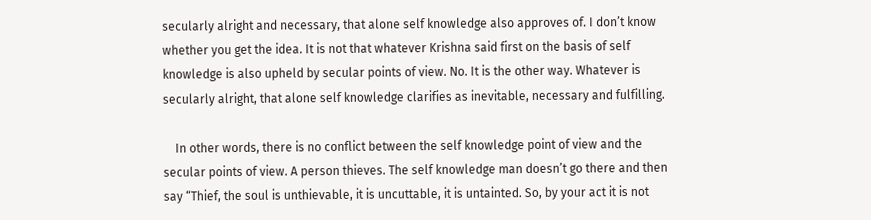secularly alright and necessary, that alone self knowledge also approves of. I don’t know whether you get the idea. It is not that whatever Krishna said first on the basis of self knowledge is also upheld by secular points of view. No. It is the other way. Whatever is secularly alright, that alone self knowledge clarifies as inevitable, necessary and fulfilling.

    In other words, there is no conflict between the self knowledge point of view and the secular points of view. A person thieves. The self knowledge man doesn’t go there and then say “Thief, the soul is unthievable, it is uncuttable, it is untainted. So, by your act it is not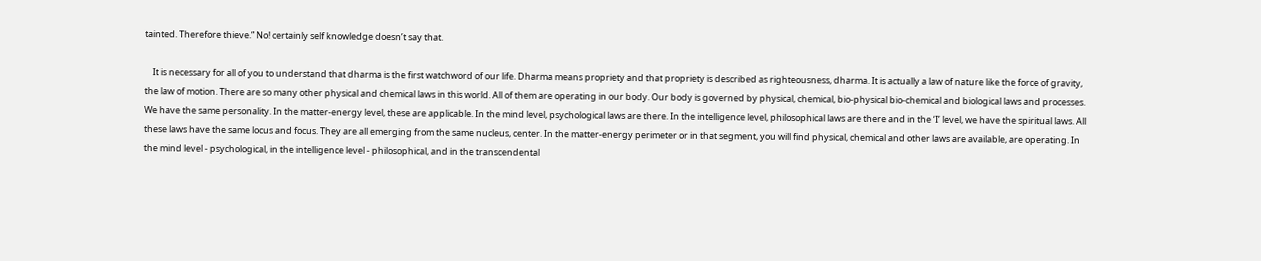tainted. Therefore thieve.” No! certainly self knowledge doesn’t say that.

    It is necessary for all of you to understand that dharma is the first watchword of our life. Dharma means propriety and that propriety is described as righteousness, dharma. It is actually a law of nature like the force of gravity, the law of motion. There are so many other physical and chemical laws in this world. All of them are operating in our body. Our body is governed by physical, chemical, bio-physical bio-chemical and biological laws and processes. We have the same personality. In the matter-energy level, these are applicable. In the mind level, psychological laws are there. In the intelligence level, philosophical laws are there and in the ‘I’ level, we have the spiritual laws. All these laws have the same locus and focus. They are all emerging from the same nucleus, center. In the matter-energy perimeter or in that segment, you will find physical, chemical and other laws are available, are operating. In the mind level - psychological, in the intelligence level - philosophical, and in the transcendental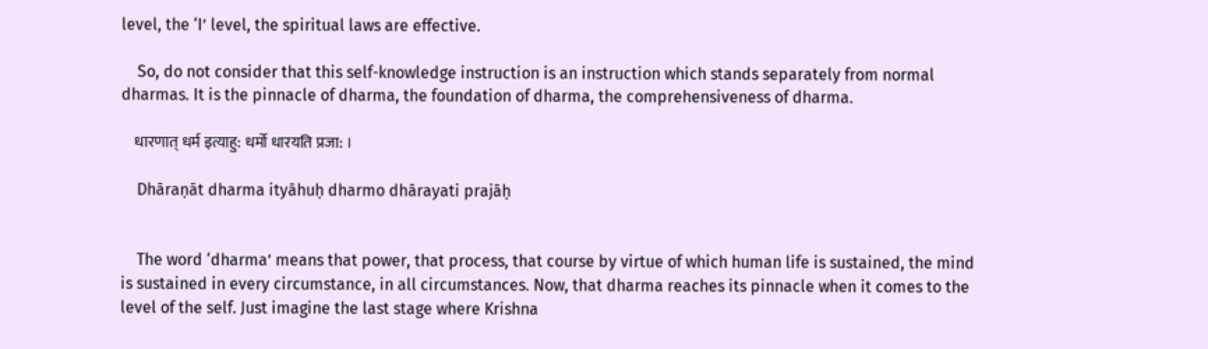level, the ‘I’ level, the spiritual laws are effective.

    So, do not consider that this self-knowledge instruction is an instruction which stands separately from normal dharmas. It is the pinnacle of dharma, the foundation of dharma, the comprehensiveness of dharma.

    धारणात्‌ धर्म इत्याहु: धर्मो धारयति प्रजा: ।

    Dhāraṇāt dharma ityāhuḥ dharmo dhārayati prajāḥ


    The word ‘dharma’ means that power, that process, that course by virtue of which human life is sustained, the mind is sustained in every circumstance, in all circumstances. Now, that dharma reaches its pinnacle when it comes to the level of the self. Just imagine the last stage where Krishna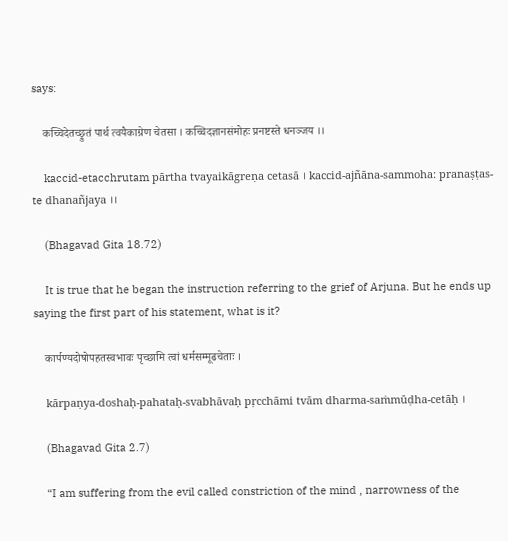says:

    कच्चिदेतच्छ्रुतं पार्थ त्वयैकाग्रेण चेतसा । कच्चिदज्ञानसंमोहः प्रनष्टस्ते धनञ्जय ।।

    kaccid-etacchrutam pārtha tvayaikāgreṇa cetasā । kaccid-ajñāna-sammoha: pranaṣṭas-te dhanañjaya ।।

    (Bhagavad Gita 18.72)

    It is true that he began the instruction referring to the grief of Arjuna. But he ends up saying the first part of his statement, what is it?

    कार्पण्यदोषोपहतस्वभावः पृच्छामि त्वां धर्मसम्मूढचेताः ।

    kārpaṇya-doshaḥ-pahataḥ-svabhāvaḥ pṛcchāmi tvām dharma-saṁmūḍha-cetāḥ ।

    (Bhagavad Gita 2.7)

    “I am suffering from the evil called constriction of the mind , narrowness of the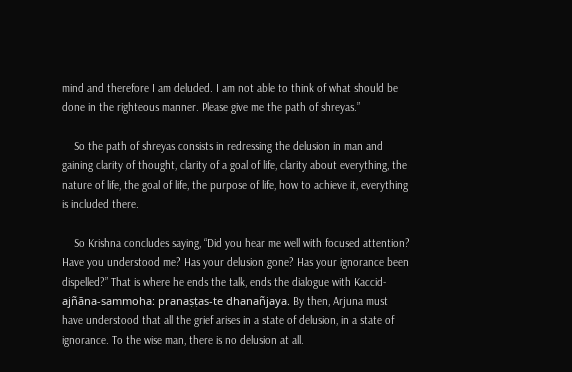mind and therefore I am deluded. I am not able to think of what should be done in the righteous manner. Please give me the path of shreyas.”

    So the path of shreyas consists in redressing the delusion in man and gaining clarity of thought, clarity of a goal of life, clarity about everything, the nature of life, the goal of life, the purpose of life, how to achieve it, everything is included there.

    So Krishna concludes saying, “Did you hear me well with focused attention? Have you understood me? Has your delusion gone? Has your ignorance been dispelled?” That is where he ends the talk, ends the dialogue with Kaccid-ajñāna-sammoha: pranaṣṭas-te dhanañjaya. By then, Arjuna must have understood that all the grief arises in a state of delusion, in a state of ignorance. To the wise man, there is no delusion at all.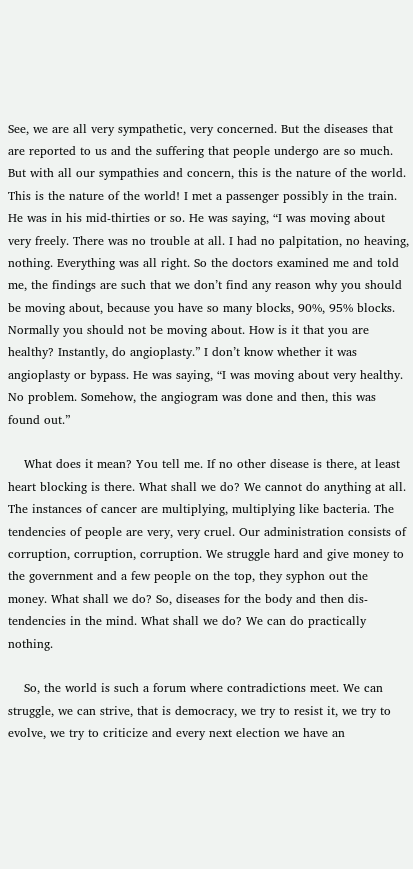See, we are all very sympathetic, very concerned. But the diseases that are reported to us and the suffering that people undergo are so much. But with all our sympathies and concern, this is the nature of the world. This is the nature of the world! I met a passenger possibly in the train. He was in his mid-thirties or so. He was saying, “I was moving about very freely. There was no trouble at all. I had no palpitation, no heaving, nothing. Everything was all right. So the doctors examined me and told me, the findings are such that we don’t find any reason why you should be moving about, because you have so many blocks, 90%, 95% blocks. Normally you should not be moving about. How is it that you are healthy? Instantly, do angioplasty.” I don’t know whether it was angioplasty or bypass. He was saying, “I was moving about very healthy. No problem. Somehow, the angiogram was done and then, this was found out.”

    What does it mean? You tell me. If no other disease is there, at least heart blocking is there. What shall we do? We cannot do anything at all. The instances of cancer are multiplying, multiplying like bacteria. The tendencies of people are very, very cruel. Our administration consists of corruption, corruption, corruption. We struggle hard and give money to the government and a few people on the top, they syphon out the money. What shall we do? So, diseases for the body and then dis-tendencies in the mind. What shall we do? We can do practically nothing.

    So, the world is such a forum where contradictions meet. We can struggle, we can strive, that is democracy, we try to resist it, we try to evolve, we try to criticize and every next election we have an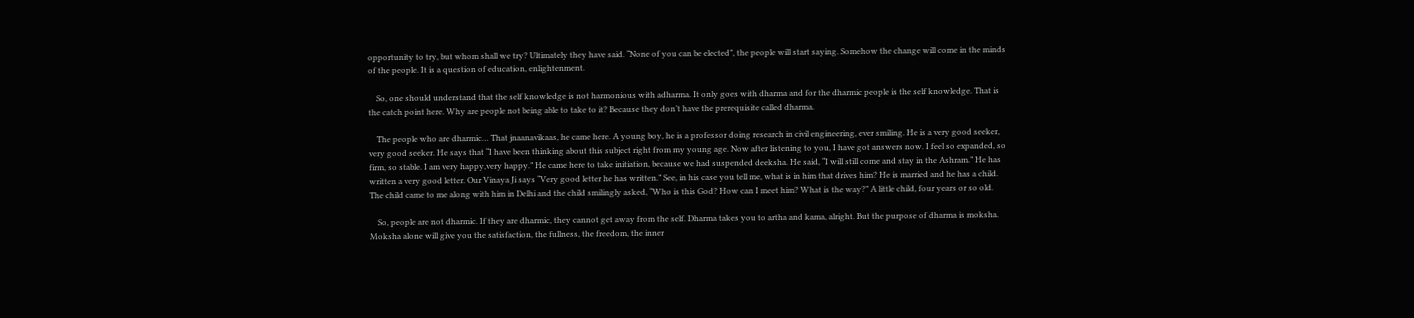opportunity to try, but whom shall we try? Ultimately they have said. “None of you can be elected”, the people will start saying. Somehow the change will come in the minds of the people. It is a question of education, enlightenment.

    So, one should understand that the self knowledge is not harmonious with adharma. It only goes with dharma and for the dharmic people is the self knowledge. That is the catch point here. Why are people not being able to take to it? Because they don’t have the prerequisite called dharma.

    The people who are dharmic… That jnaanavikaas, he came here. A young boy, he is a professor doing research in civil engineering, ever smiling. He is a very good seeker, very good seeker. He says that “I have been thinking about this subject right from my young age. Now after listening to you, I have got answers now. I feel so expanded, so firm, so stable. I am very happy,very happy.” He came here to take initiation, because we had suspended deeksha. He said, “I will still come and stay in the Ashram.” He has written a very good letter. Our Vinaya Ji says “Very good letter he has written.” See, in his case you tell me, what is in him that drives him? He is married and he has a child. The child came to me along with him in Delhi and the child smilingly asked, “Who is this God? How can I meet him? What is the way?” A little child, four years or so old.

    So, people are not dharmic. If they are dharmic, they cannot get away from the self. Dharma takes you to artha and kama, alright. But the purpose of dharma is moksha. Moksha alone will give you the satisfaction, the fullness, the freedom, the inner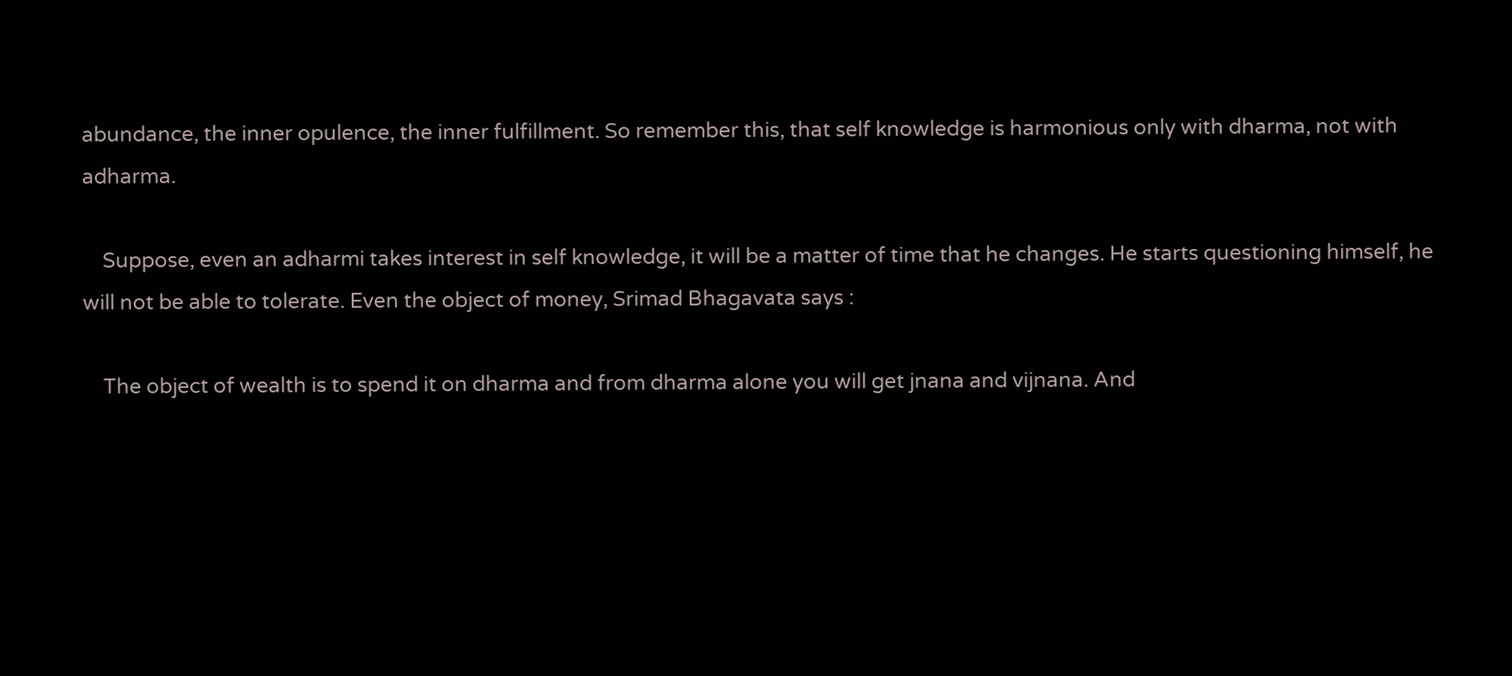abundance, the inner opulence, the inner fulfillment. So remember this, that self knowledge is harmonious only with dharma, not with adharma.

    Suppose, even an adharmi takes interest in self knowledge, it will be a matter of time that he changes. He starts questioning himself, he will not be able to tolerate. Even the object of money, Srimad Bhagavata says :

    The object of wealth is to spend it on dharma and from dharma alone you will get jnana and vijnana. And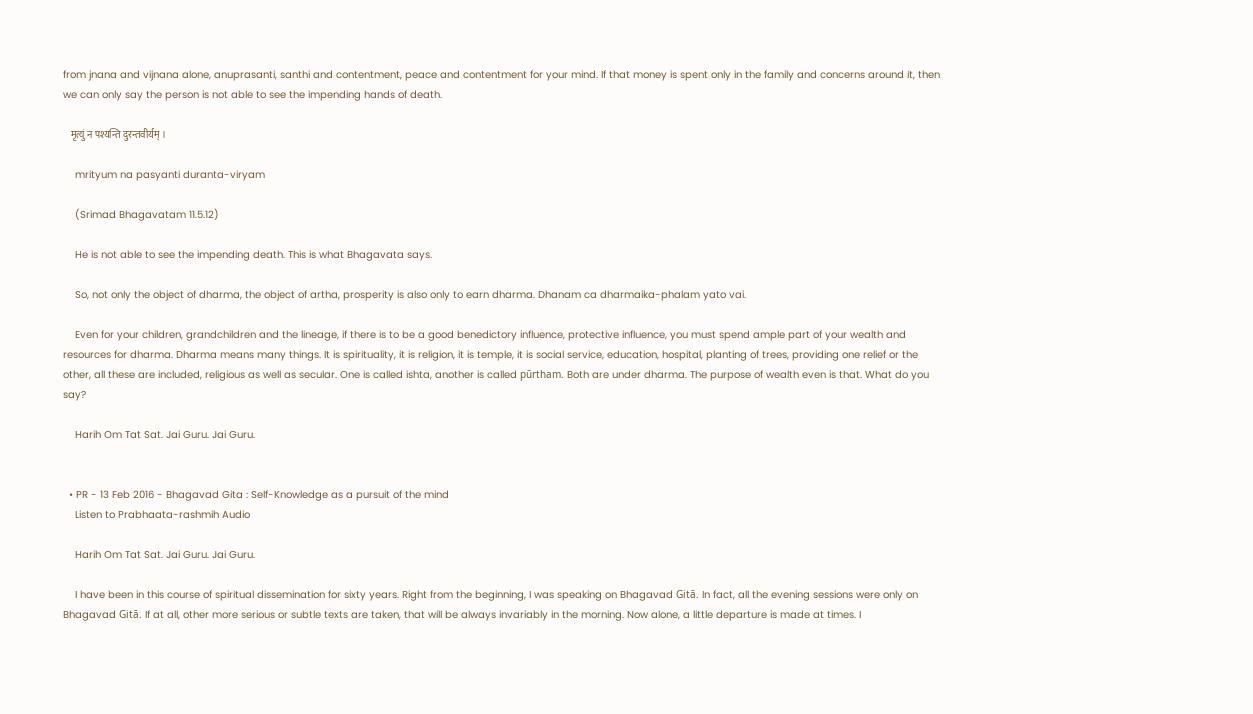from jnana and vijnana alone, anuprasanti, santhi and contentment, peace and contentment for your mind. If that money is spent only in the family and concerns around it, then we can only say the person is not able to see the impending hands of death.

    मृत्युं न पश्यन्ति दुरन्तवीर्यम् ।

    mrityum na pasyanti duranta-viryam

    (Srimad Bhagavatam 11.5.12)

    He is not able to see the impending death. This is what Bhagavata says.

    So, not only the object of dharma, the object of artha, prosperity is also only to earn dharma. Dhanam ca dharmaika-phalam yato vai.

    Even for your children, grandchildren and the lineage, if there is to be a good benedictory influence, protective influence, you must spend ample part of your wealth and resources for dharma. Dharma means many things. It is spirituality, it is religion, it is temple, it is social service, education, hospital, planting of trees, providing one relief or the other, all these are included, religious as well as secular. One is called ishta, another is called pūrtham. Both are under dharma. The purpose of wealth even is that. What do you say?

    Harih Om Tat Sat. Jai Guru. Jai Guru.


  • PR - 13 Feb 2016 - Bhagavad Gita : Self-Knowledge as a pursuit of the mind
    Listen to Prabhaata-rashmih Audio

    Harih Om Tat Sat. Jai Guru. Jai Guru.

    I have been in this course of spiritual dissemination for sixty years. Right from the beginning, I was speaking on Bhagavad Gitā. In fact, all the evening sessions were only on Bhagavad Gitā. If at all, other more serious or subtle texts are taken, that will be always invariably in the morning. Now alone, a little departure is made at times. I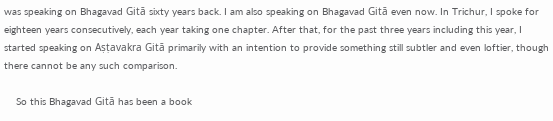was speaking on Bhagavad Gitā sixty years back. I am also speaking on Bhagavad Gitā even now. In Trichur, I spoke for eighteen years consecutively, each year taking one chapter. After that, for the past three years including this year, I started speaking on Aṣṭavakra Gitā primarily with an intention to provide something still subtler and even loftier, though there cannot be any such comparison.

    So this Bhagavad Gitā has been a book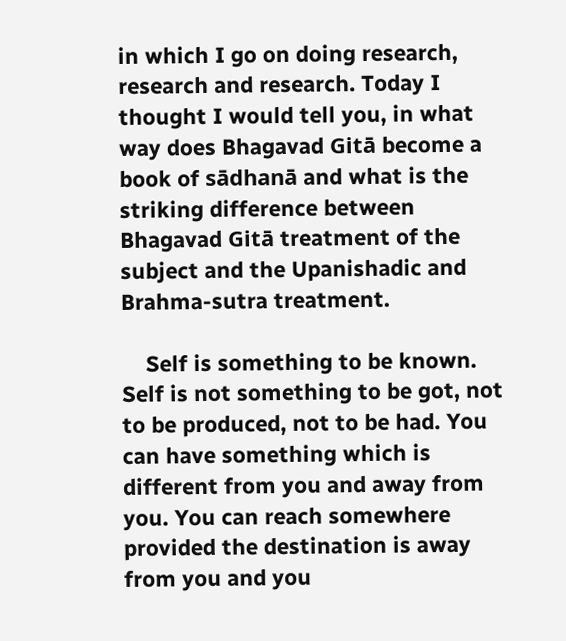in which I go on doing research, research and research. Today I thought I would tell you, in what way does Bhagavad Gitā become a book of sādhanā and what is the striking difference between Bhagavad Gitā treatment of the subject and the Upanishadic and Brahma-sutra treatment.

    Self is something to be known. Self is not something to be got, not to be produced, not to be had. You can have something which is different from you and away from you. You can reach somewhere provided the destination is away from you and you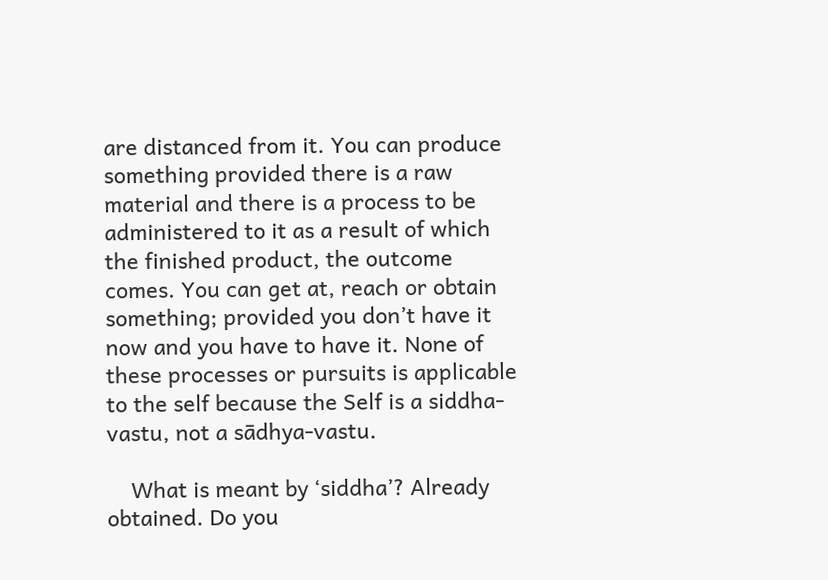are distanced from it. You can produce something provided there is a raw material and there is a process to be administered to it as a result of which the finished product, the outcome comes. You can get at, reach or obtain something; provided you don’t have it now and you have to have it. None of these processes or pursuits is applicable to the self because the Self is a siddha-vastu, not a sādhya-vastu.

    What is meant by ‘siddha’? Already obtained. Do you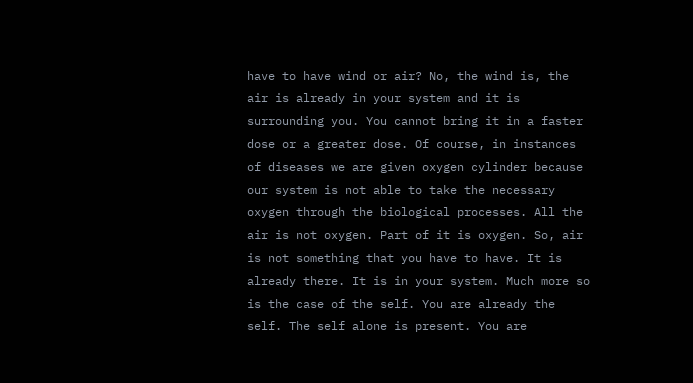have to have wind or air? No, the wind is, the air is already in your system and it is surrounding you. You cannot bring it in a faster dose or a greater dose. Of course, in instances of diseases we are given oxygen cylinder because our system is not able to take the necessary oxygen through the biological processes. All the air is not oxygen. Part of it is oxygen. So, air is not something that you have to have. It is already there. It is in your system. Much more so is the case of the self. You are already the self. The self alone is present. You are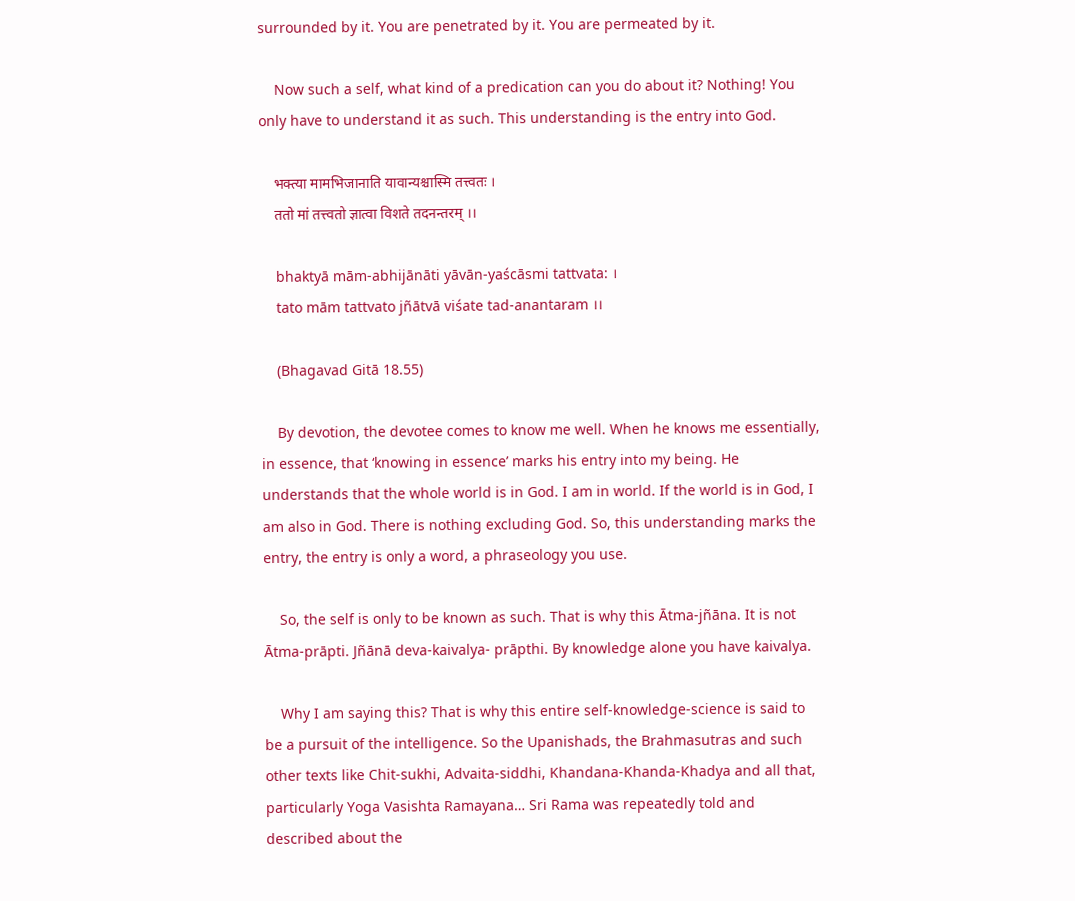surrounded by it. You are penetrated by it. You are permeated by it.

    Now such a self, what kind of a predication can you do about it? Nothing! You only have to understand it as such. This understanding is the entry into God.

    भक्त्या मामभिजानाति यावान्यश्चास्मि तत्त्वतः ।
    ततो मां तत्त्वतो ज्ञात्वा विशते तदनन्तरम् ।।

    bhaktyā mām-abhijānāti yāvān-yaścāsmi tattvata: ।
    tato mām tattvato jñātvā viśate tad-anantaram ।।

    (Bhagavad Gitā 18.55)

    By devotion, the devotee comes to know me well. When he knows me essentially, in essence, that ‘knowing in essence’ marks his entry into my being. He understands that the whole world is in God. I am in world. If the world is in God, I am also in God. There is nothing excluding God. So, this understanding marks the entry, the entry is only a word, a phraseology you use.

    So, the self is only to be known as such. That is why this Ātma-jñāna. It is not Ātma-prāpti. Jñānā deva-kaivalya- prāpthi. By knowledge alone you have kaivalya.

    Why I am saying this? That is why this entire self-knowledge-science is said to be a pursuit of the intelligence. So the Upanishads, the Brahmasutras and such other texts like Chit-sukhi, Advaita-siddhi, Khandana-Khanda-Khadya and all that, particularly Yoga Vasishta Ramayana… Sri Rama was repeatedly told and described about the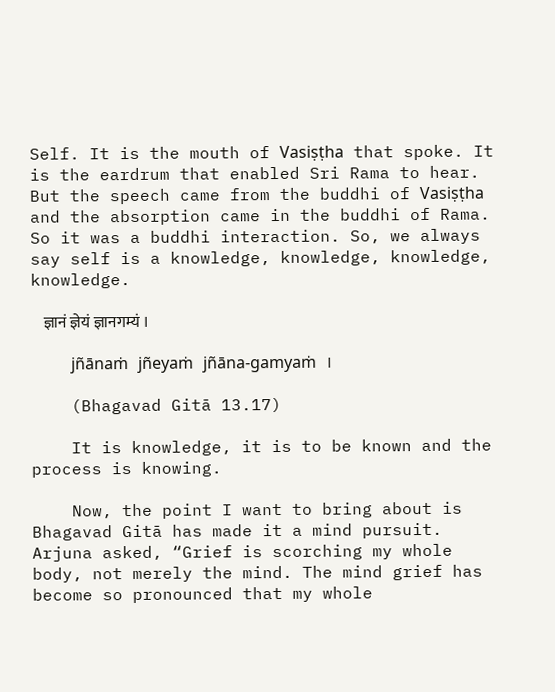Self. It is the mouth of Vasiṣṭha that spoke. It is the eardrum that enabled Sri Rama to hear. But the speech came from the buddhi of Vasiṣṭha and the absorption came in the buddhi of Rama. So it was a buddhi interaction. So, we always say self is a knowledge, knowledge, knowledge, knowledge.

    ज्ञानं ज्ञेयं ज्ञानगम्यं ।

    jñānaṁ jñeyaṁ jñāna-gamyaṁ ।

    (Bhagavad Gitā 13.17)

    It is knowledge, it is to be known and the process is knowing.

    Now, the point I want to bring about is Bhagavad Gitā has made it a mind pursuit. Arjuna asked, “Grief is scorching my whole body, not merely the mind. The mind grief has become so pronounced that my whole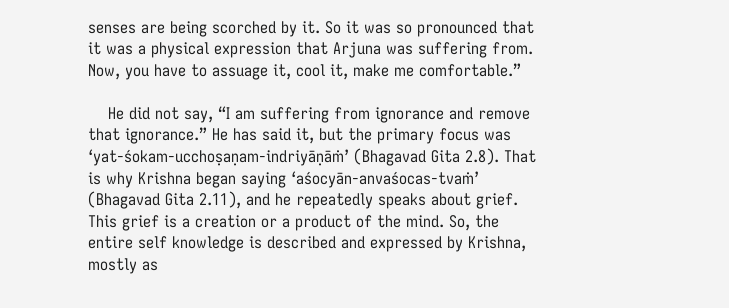senses are being scorched by it. So it was so pronounced that it was a physical expression that Arjuna was suffering from. Now, you have to assuage it, cool it, make me comfortable.”

    He did not say, “I am suffering from ignorance and remove that ignorance.” He has said it, but the primary focus was ‘yat-śokam-ucchoṣaṇam-indriyāṇāṁ’ (Bhagavad Gita 2.8). That is why Krishna began saying ‘aśocyān-anvaśocas-tvaṁ’ (Bhagavad Gita 2.11), and he repeatedly speaks about grief. This grief is a creation or a product of the mind. So, the entire self knowledge is described and expressed by Krishna, mostly as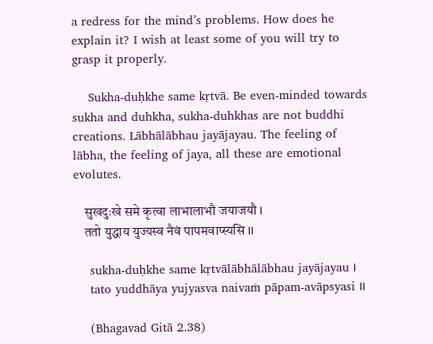a redress for the mind’s problems. How does he explain it? I wish at least some of you will try to grasp it properly.

    Sukha-duḥkhe same kṛtvā. Be even-minded towards sukha and duhkha, sukha-duhkhas are not buddhi creations. Lābhālābhau jayājayau. The feeling of lābha, the feeling of jaya, all these are emotional evolutes.

    सुखदुःखे समे कृत्वा लाभालाभौ जयाजयौ ।
    ततो युद्धाय युज्यस्व नैवं पापमवाप्स्यसि ।।

    sukha-duḥkhe same kṛtvālābhālābhau jayājayau ।
    tato yuddhāya yujyasva naivaṁ pāpam-avāpsyasi ।।

    (Bhagavad Gitā 2.38)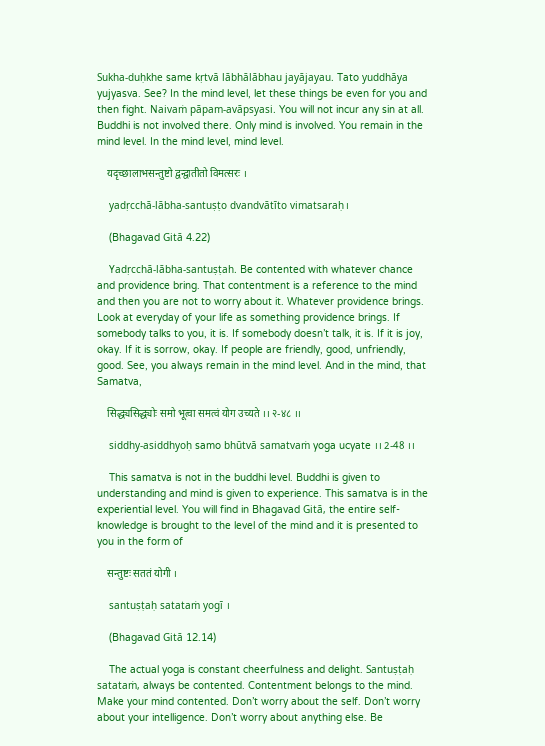Sukha-duḥkhe same kṛtvā lābhālābhau jayājayau. Tato yuddhāya yujyasva. See? In the mind level, let these things be even for you and then fight. Naivaṁ pāpam-avāpsyasi. You will not incur any sin at all. Buddhi is not involved there. Only mind is involved. You remain in the mind level. In the mind level, mind level.

    यदृच्छालाभसन्तुष्टो द्वन्द्वातीतो विमत्सरः ।

    yadṛcchā-lābha-santuṣṭo dvandvātīto vimatsaraḥ।

    (Bhagavad Gitā 4.22)

    Yadṛcchā-lābha-santuṣṭah. Be contented with whatever chance and providence bring. That contentment is a reference to the mind and then you are not to worry about it. Whatever providence brings. Look at everyday of your life as something providence brings. If somebody talks to you, it is. If somebody doesn’t talk, it is. If it is joy, okay. If it is sorrow, okay. If people are friendly, good, unfriendly, good. See, you always remain in the mind level. And in the mind, that Samatva,

    सिद्ध्यसिद्ध्योः समो भूत्वा समत्वं योग उच्यते ।। २-४८ ।।

    siddhy-asiddhyoḥ samo bhūtvā samatvaṁ yoga ucyate ।। 2-48 ।।

    This samatva is not in the buddhi level. Buddhi is given to understanding and mind is given to experience. This samatva is in the experiential level. You will find in Bhagavad Gitā, the entire self- knowledge is brought to the level of the mind and it is presented to you in the form of

    सन्तुष्टः सततं योगी ।

    santuṣṭaḥ satataṁ yogī ।

    (Bhagavad Gitā 12.14)

    The actual yoga is constant cheerfulness and delight. Santuṣṭaḥ satataṁ, always be contented. Contentment belongs to the mind. Make your mind contented. Don’t worry about the self. Don’t worry about your intelligence. Don’t worry about anything else. Be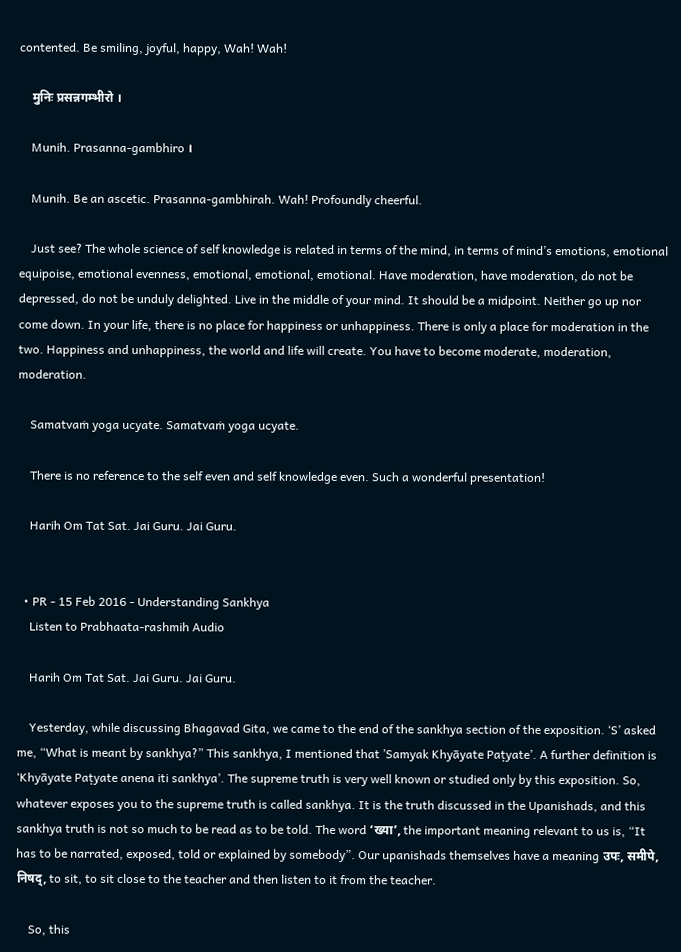contented. Be smiling, joyful, happy, Wah! Wah!

    मुनिः प्रसन्नगम्भीरो ।

    Munih. Prasanna-gambhiro ।

    Munih. Be an ascetic. Prasanna-gambhirah. Wah! Profoundly cheerful.

    Just see? The whole science of self knowledge is related in terms of the mind, in terms of mind’s emotions, emotional equipoise, emotional evenness, emotional, emotional, emotional. Have moderation, have moderation, do not be depressed, do not be unduly delighted. Live in the middle of your mind. It should be a midpoint. Neither go up nor come down. In your life, there is no place for happiness or unhappiness. There is only a place for moderation in the two. Happiness and unhappiness, the world and life will create. You have to become moderate, moderation, moderation.

    Samatvaṁ yoga ucyate. Samatvaṁ yoga ucyate.

    There is no reference to the self even and self knowledge even. Such a wonderful presentation!

    Harih Om Tat Sat. Jai Guru. Jai Guru.


  • PR - 15 Feb 2016 - Understanding Sankhya
    Listen to Prabhaata-rashmih Audio

    Harih Om Tat Sat. Jai Guru. Jai Guru.

    Yesterday, while discussing Bhagavad Gita, we came to the end of the sankhya section of the exposition. ‘S’ asked me, “What is meant by sankhya?” This sankhya, I mentioned that ’Samyak Khyāyate Paṭyate’. A further definition is ‘Khyāyate Paṭyate anena iti sankhya’. The supreme truth is very well known or studied only by this exposition. So, whatever exposes you to the supreme truth is called sankhya. It is the truth discussed in the Upanishads, and this sankhya truth is not so much to be read as to be told. The word ‘ख्या’, the important meaning relevant to us is, “It has to be narrated, exposed, told or explained by somebody”. Our upanishads themselves have a meaning उपः, समीपे, निषद्, to sit, to sit close to the teacher and then listen to it from the teacher.

    So, this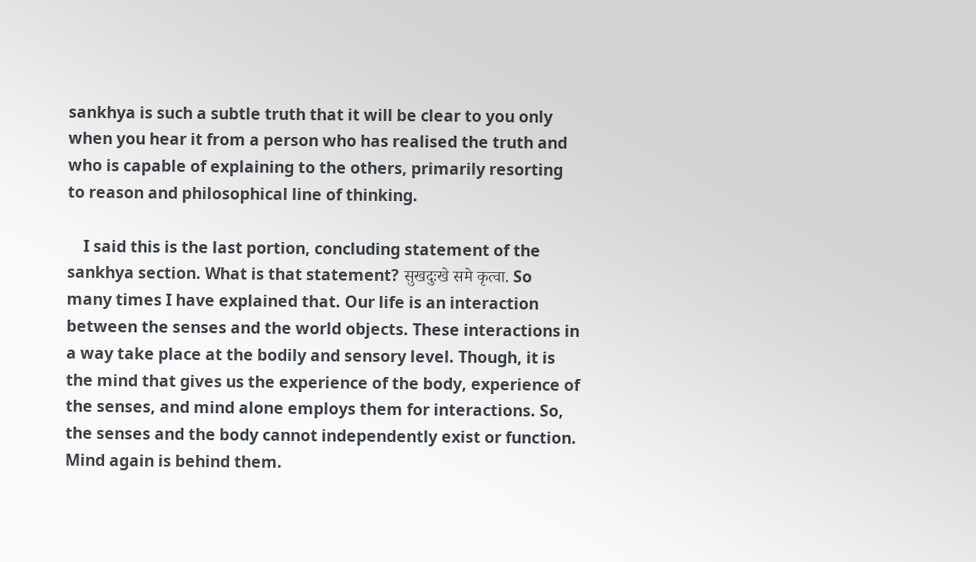sankhya is such a subtle truth that it will be clear to you only when you hear it from a person who has realised the truth and who is capable of explaining to the others, primarily resorting to reason and philosophical line of thinking.

    I said this is the last portion, concluding statement of the sankhya section. What is that statement? सुखदुःखे समे कृत्वा. So many times I have explained that. Our life is an interaction between the senses and the world objects. These interactions in a way take place at the bodily and sensory level. Though, it is the mind that gives us the experience of the body, experience of the senses, and mind alone employs them for interactions. So, the senses and the body cannot independently exist or function. Mind again is behind them.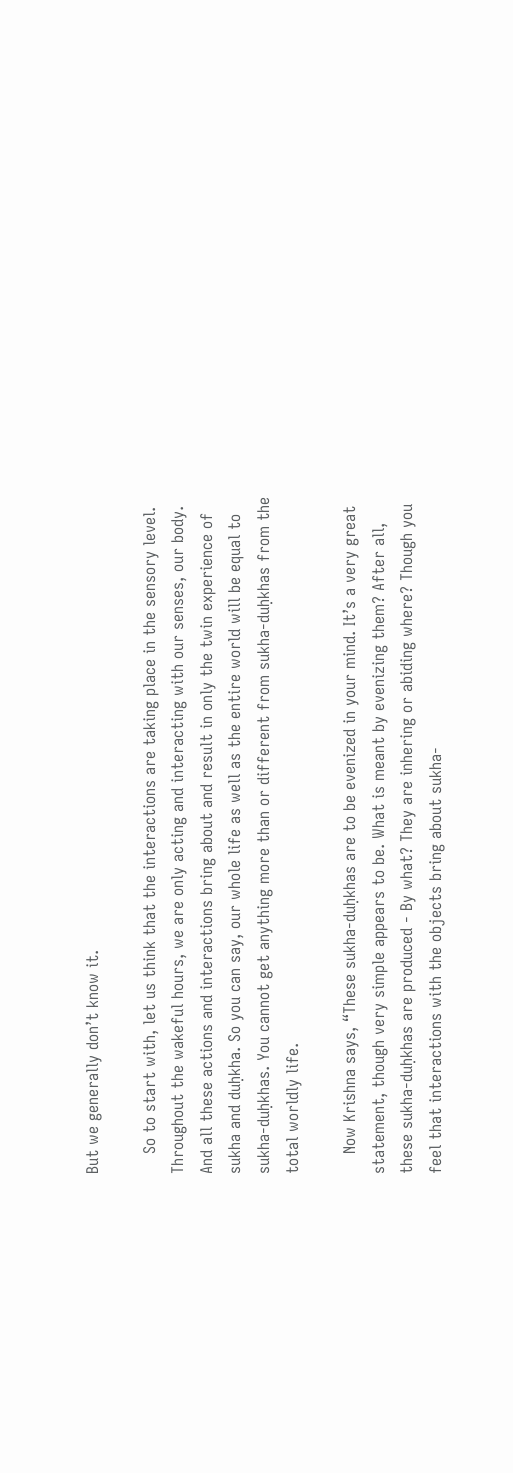But we generally don’t know it.

    So to start with, let us think that the interactions are taking place in the sensory level. Throughout the wakeful hours, we are only acting and interacting with our senses, our body. And all these actions and interactions bring about and result in only the twin experience of sukha and duḥkha. So you can say, our whole life as well as the entire world will be equal to sukha-duḥkhas. You cannot get anything more than or different from sukha-duḥkhas from the total worldly life.

    Now Krishna says, “These sukha-duḥkhas are to be evenized in your mind. It’s a very great statement, though very simple appears to be. What is meant by evenizing them? After all, these sukha-duḥkhas are produced - By what? They are inhering or abiding where? Though you feel that interactions with the objects bring about sukha-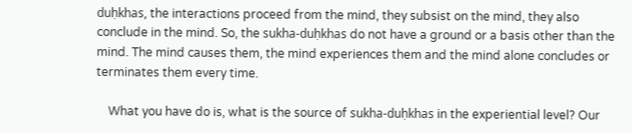duḥkhas, the interactions proceed from the mind, they subsist on the mind, they also conclude in the mind. So, the sukha-duḥkhas do not have a ground or a basis other than the mind. The mind causes them, the mind experiences them and the mind alone concludes or terminates them every time.

    What you have do is, what is the source of sukha-duḥkhas in the experiential level? Our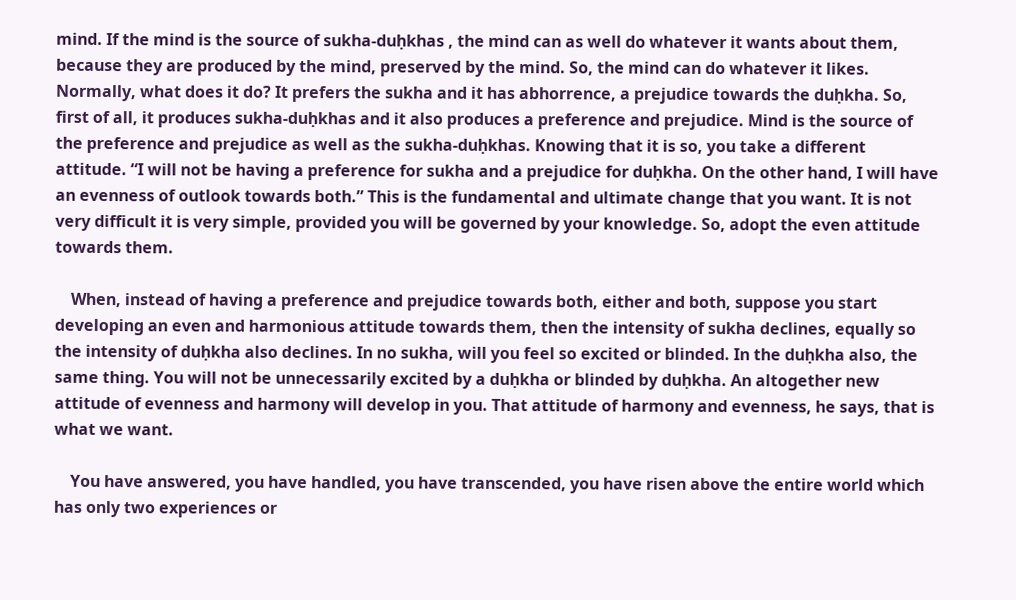mind. If the mind is the source of sukha-duḥkhas , the mind can as well do whatever it wants about them, because they are produced by the mind, preserved by the mind. So, the mind can do whatever it likes. Normally, what does it do? It prefers the sukha and it has abhorrence, a prejudice towards the duḥkha. So, first of all, it produces sukha-duḥkhas and it also produces a preference and prejudice. Mind is the source of the preference and prejudice as well as the sukha-duḥkhas. Knowing that it is so, you take a different attitude. “I will not be having a preference for sukha and a prejudice for duḥkha. On the other hand, I will have an evenness of outlook towards both.” This is the fundamental and ultimate change that you want. It is not very difficult it is very simple, provided you will be governed by your knowledge. So, adopt the even attitude towards them.

    When, instead of having a preference and prejudice towards both, either and both, suppose you start developing an even and harmonious attitude towards them, then the intensity of sukha declines, equally so the intensity of duḥkha also declines. In no sukha, will you feel so excited or blinded. In the duḥkha also, the same thing. You will not be unnecessarily excited by a duḥkha or blinded by duḥkha. An altogether new attitude of evenness and harmony will develop in you. That attitude of harmony and evenness, he says, that is what we want.

    You have answered, you have handled, you have transcended, you have risen above the entire world which has only two experiences or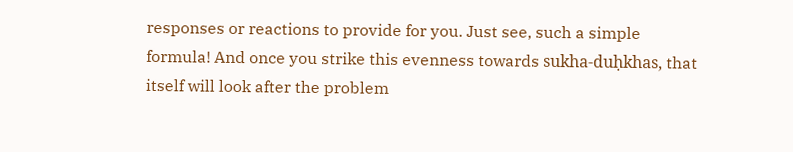responses or reactions to provide for you. Just see, such a simple formula! And once you strike this evenness towards sukha-duḥkhas, that itself will look after the problem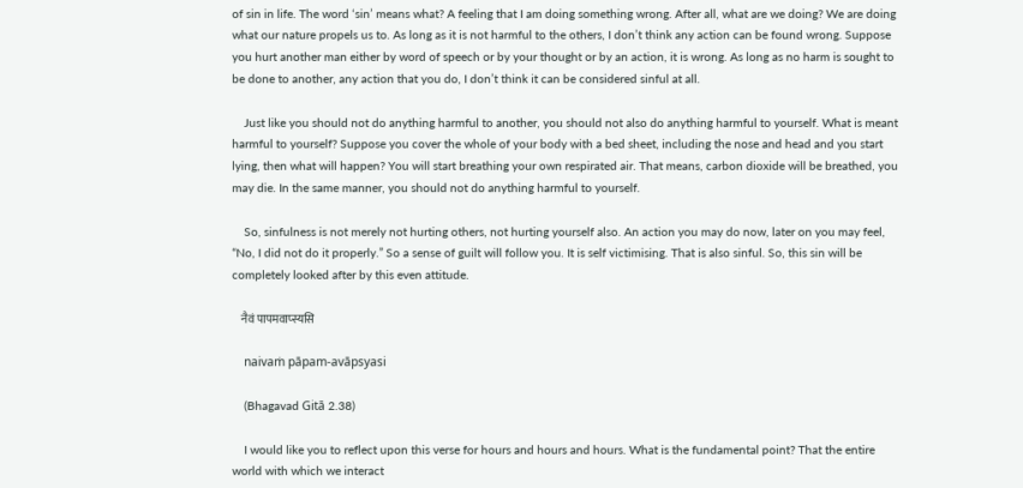of sin in life. The word ‘sin’ means what? A feeling that I am doing something wrong. After all, what are we doing? We are doing what our nature propels us to. As long as it is not harmful to the others, I don’t think any action can be found wrong. Suppose you hurt another man either by word of speech or by your thought or by an action, it is wrong. As long as no harm is sought to be done to another, any action that you do, I don’t think it can be considered sinful at all.

    Just like you should not do anything harmful to another, you should not also do anything harmful to yourself. What is meant harmful to yourself? Suppose you cover the whole of your body with a bed sheet, including the nose and head and you start lying, then what will happen? You will start breathing your own respirated air. That means, carbon dioxide will be breathed, you may die. In the same manner, you should not do anything harmful to yourself.

    So, sinfulness is not merely not hurting others, not hurting yourself also. An action you may do now, later on you may feel, “No, I did not do it properly.” So a sense of guilt will follow you. It is self victimising. That is also sinful. So, this sin will be completely looked after by this even attitude.

    नैवं पापमवाप्स्यसि

    naivaṁ pāpam-avāpsyasi

    (Bhagavad Gitā 2.38)

    I would like you to reflect upon this verse for hours and hours and hours. What is the fundamental point? That the entire world with which we interact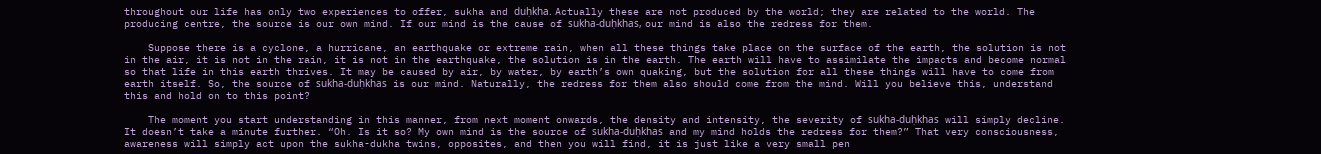throughout our life has only two experiences to offer, sukha and duḥkha. Actually these are not produced by the world; they are related to the world. The producing centre, the source is our own mind. If our mind is the cause of sukha-duḥkhas, our mind is also the redress for them.

    Suppose there is a cyclone, a hurricane, an earthquake or extreme rain, when all these things take place on the surface of the earth, the solution is not in the air, it is not in the rain, it is not in the earthquake, the solution is in the earth. The earth will have to assimilate the impacts and become normal so that life in this earth thrives. It may be caused by air, by water, by earth’s own quaking, but the solution for all these things will have to come from earth itself. So, the source of sukha-duḥkhas is our mind. Naturally, the redress for them also should come from the mind. Will you believe this, understand this and hold on to this point?

    The moment you start understanding in this manner, from next moment onwards, the density and intensity, the severity of sukha-duḥkhas will simply decline. It doesn’t take a minute further. “Oh. Is it so? My own mind is the source of sukha-duḥkhas and my mind holds the redress for them?” That very consciousness, awareness will simply act upon the sukha-dukha twins, opposites, and then you will find, it is just like a very small pen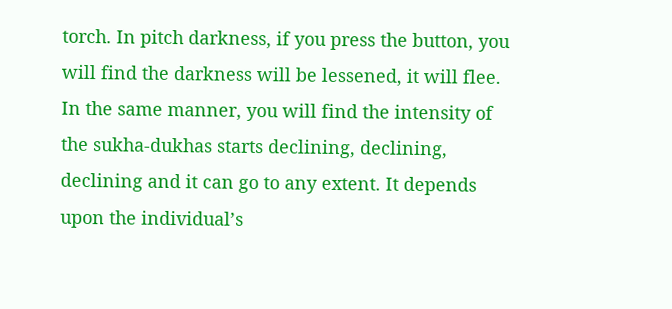torch. In pitch darkness, if you press the button, you will find the darkness will be lessened, it will flee. In the same manner, you will find the intensity of the sukha-dukhas starts declining, declining, declining and it can go to any extent. It depends upon the individual’s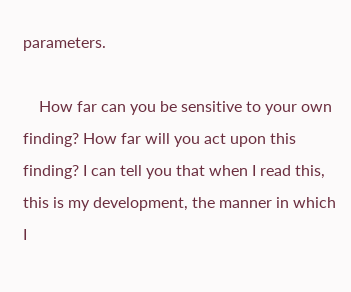parameters.

    How far can you be sensitive to your own finding? How far will you act upon this finding? I can tell you that when I read this, this is my development, the manner in which I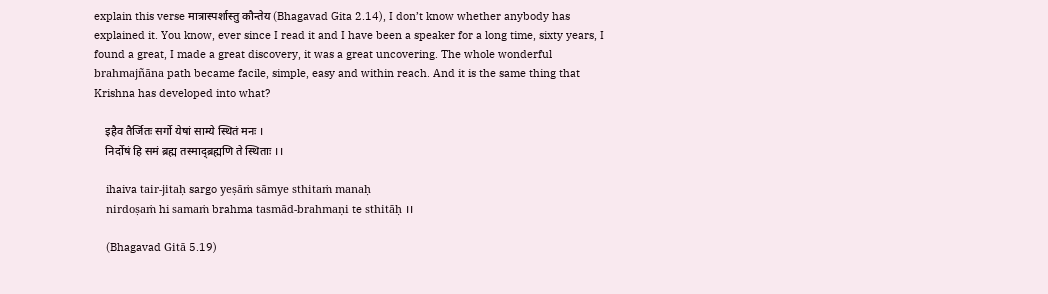explain this verse मात्रास्पर्शास्तु कौन्तेय (Bhagavad Gita 2.14), I don’t know whether anybody has explained it. You know, ever since I read it and I have been a speaker for a long time, sixty years, I found a great, I made a great discovery, it was a great uncovering. The whole wonderful brahmajñāna path became facile, simple, easy and within reach. And it is the same thing that Krishna has developed into what?

    इहैव तैर्जितः सर्गो येषां साम्ये स्थितं मनः ।
    निर्दोषं हि समं ब्रह्म तस्माद्ब्रह्मणि ते स्थिताः ।।

    ihaiva tair-jitaḥ sargo yeṣāṁ sāmye sthitaṁ manaḥ
    nirdoṣaṁ hi samaṁ brahma tasmād-brahmaṇi te sthitāḥ ।।

    (Bhagavad Gitā 5.19)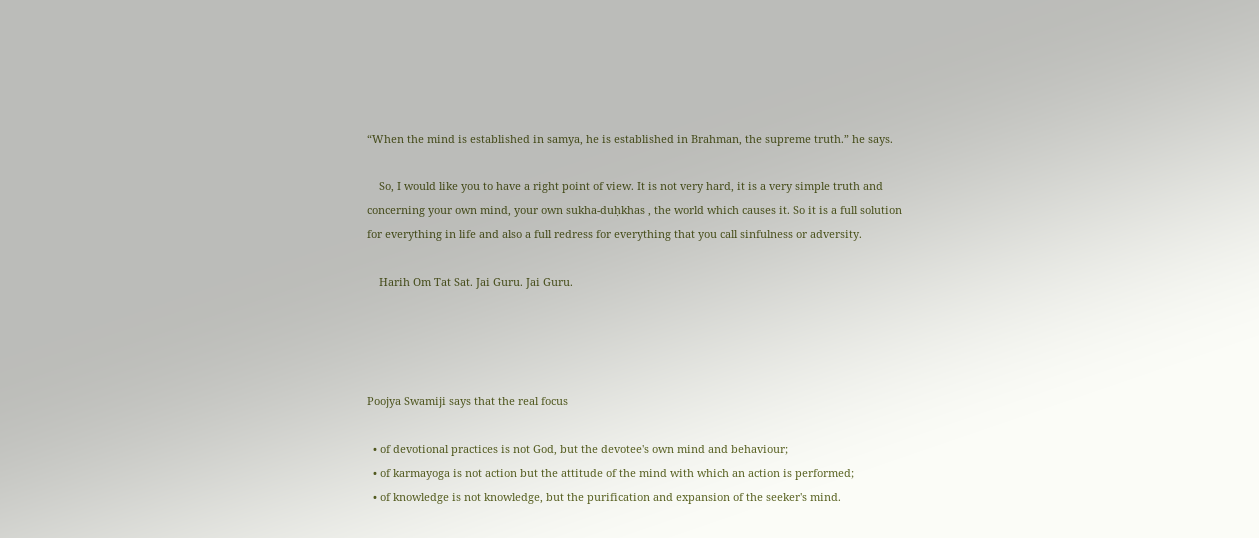“When the mind is established in samya, he is established in Brahman, the supreme truth.” he says.

    So, I would like you to have a right point of view. It is not very hard, it is a very simple truth and concerning your own mind, your own sukha-duḥkhas , the world which causes it. So it is a full solution for everything in life and also a full redress for everything that you call sinfulness or adversity.

    Harih Om Tat Sat. Jai Guru. Jai Guru.




Poojya Swamiji says that the real focus

  • of devotional practices is not God, but the devotee's own mind and behaviour;
  • of karmayoga is not action but the attitude of the mind with which an action is performed;
  • of knowledge is not knowledge, but the purification and expansion of the seeker's mind.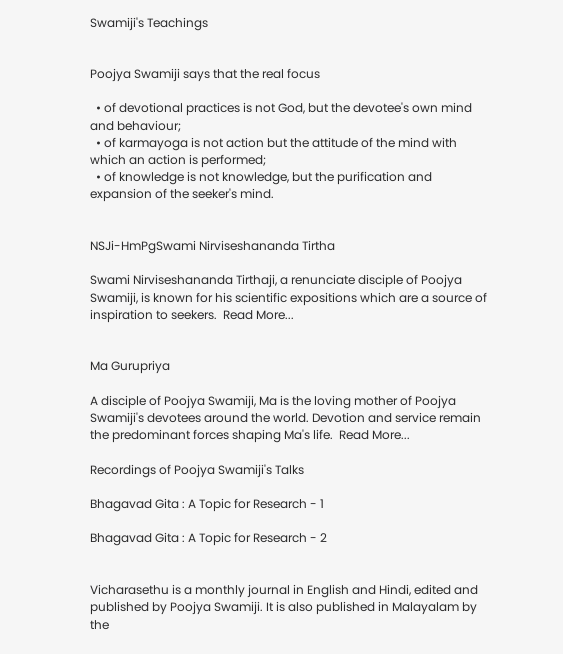Swamiji's Teachings


Poojya Swamiji says that the real focus

  • of devotional practices is not God, but the devotee's own mind and behaviour;
  • of karmayoga is not action but the attitude of the mind with which an action is performed;
  • of knowledge is not knowledge, but the purification and expansion of the seeker's mind.


NSJi-HmPgSwami Nirviseshananda Tirtha

Swami Nirviseshananda Tirthaji, a renunciate disciple of Poojya Swamiji, is known for his scientific expositions which are a source of inspiration to seekers.  Read More...


Ma Gurupriya

A disciple of Poojya Swamiji, Ma is the loving mother of Poojya Swamiji's devotees around the world. Devotion and service remain the predominant forces shaping Ma's life.  Read More...

Recordings of Poojya Swamiji's Talks

Bhagavad Gita : A Topic for Research - 1

Bhagavad Gita : A Topic for Research - 2


Vicharasethu is a monthly journal in English and Hindi, edited and published by Poojya Swamiji. It is also published in Malayalam by the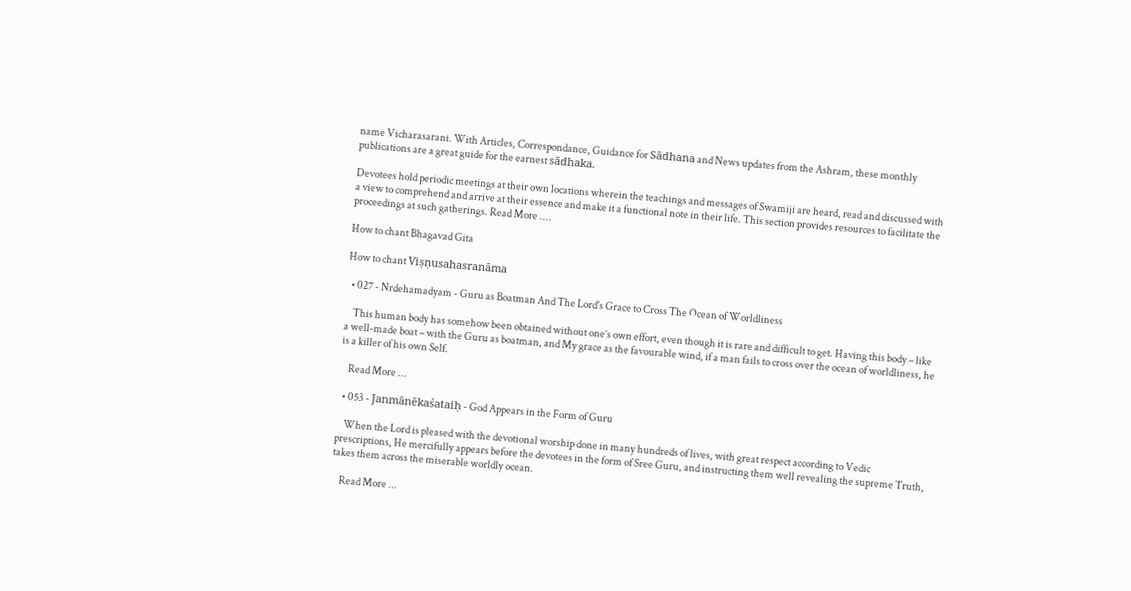name Vicharasarani. With Articles, Correspondance, Guidance for Sādhana and News updates from the Ashram, these monthly publications are a great guide for the earnest sādhaka.

Devotees hold periodic meetings at their own locations wherein the teachings and messages of Swamiji are heard, read and discussed with a view to comprehend and arrive at their essence and make it a functional note in their life. This section provides resources to facilitate the proceedings at such gatherings. Read More ....

How to chant Bhagavad Gita

How to chant Viṣṇusahasranāma

  • 027 - Nrdehamadyam - Guru as Boatman And The Lord's Grace to Cross The Ocean of Worldliness

    This human body has somehow been obtained without one’s own effort, even though it is rare and difficult to get. Having this body – like a well-made boat – with the Guru as boatman, and My grace as the favourable wind, if a man fails to cross over the ocean of worldliness, he is a killer of his own Self.

    Read More ...

  • 053 - Janmānēkaśataiḥ - God Appears in the Form of Guru

    When the Lord is pleased with the devotional worship done in many hundreds of lives, with great respect according to Vedic prescriptions, He mercifully appears before the devotees in the form of Sree Guru, and instructing them well revealing the supreme Truth, takes them across the miserable worldly ocean.

    Read More ...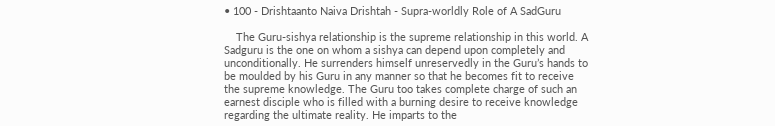• 100 - Drishtaanto Naiva Drishtah - Supra-worldly Role of A SadGuru

    The Guru-sishya relationship is the supreme relationship in this world. A Sadguru is the one on whom a sishya can depend upon completely and unconditionally. He surrenders himself unreservedly in the Guru’s hands to be moulded by his Guru in any manner so that he becomes fit to receive the supreme knowledge. The Guru too takes complete charge of such an earnest disciple who is filled with a burning desire to receive knowledge regarding the ultimate reality. He imparts to the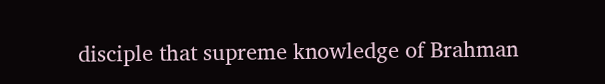disciple that supreme knowledge of Brahman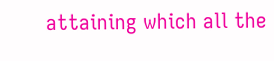attaining which all the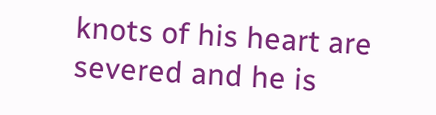knots of his heart are severed and he is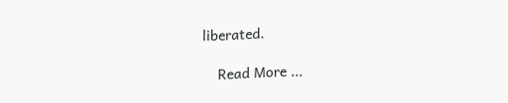liberated.

    Read More ...